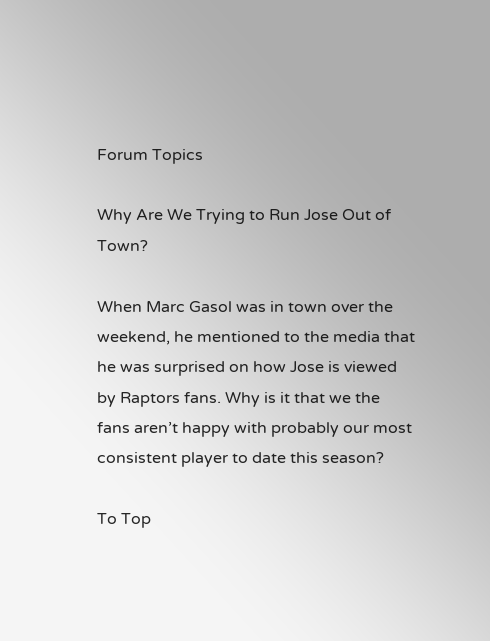Forum Topics

Why Are We Trying to Run Jose Out of Town?

When Marc Gasol was in town over the weekend, he mentioned to the media that he was surprised on how Jose is viewed by Raptors fans. Why is it that we the fans aren’t happy with probably our most consistent player to date this season?

To Top